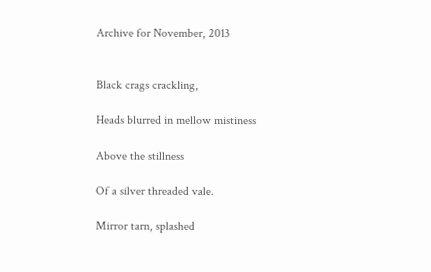Archive for November, 2013


Black crags crackling,

Heads blurred in mellow mistiness

Above the stillness

Of a silver threaded vale.

Mirror tarn, splashed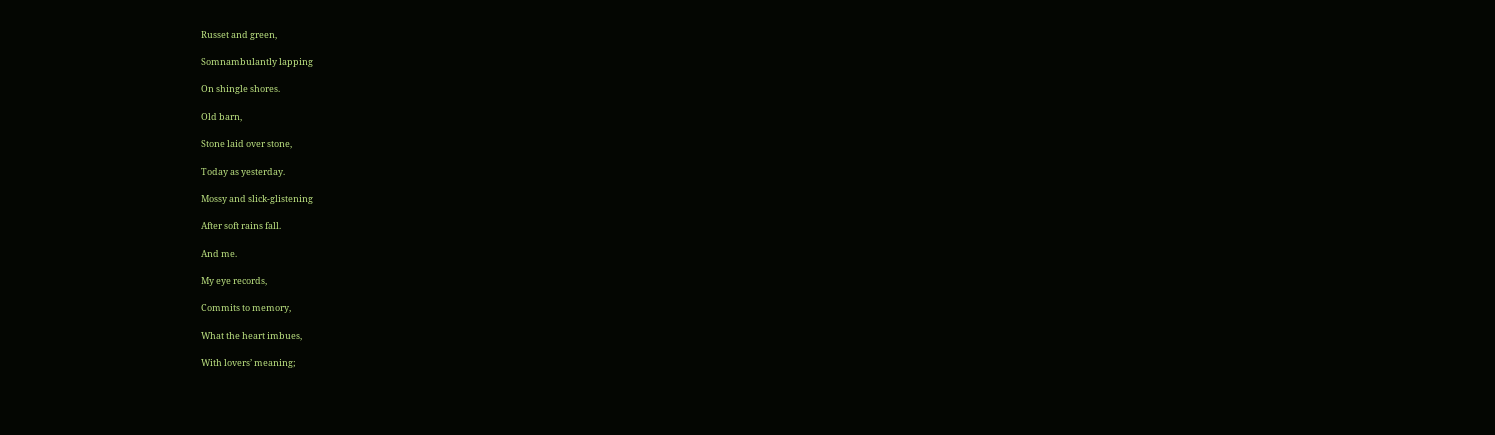Russet and green,

Somnambulantly lapping

On shingle shores.

Old barn,

Stone laid over stone,

Today as yesterday.

Mossy and slick-glistening

After soft rains fall.

And me.

My eye records,

Commits to memory,

What the heart imbues,

With lovers’ meaning;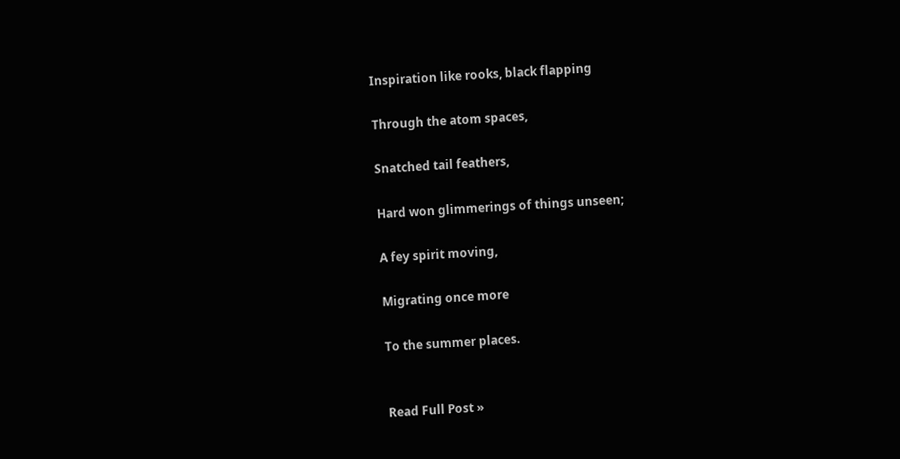Inspiration like rooks, black flapping

Through the atom spaces,

Snatched tail feathers,

Hard won glimmerings of things unseen;

A fey spirit moving,

Migrating once more

To the summer places.


Read Full Post »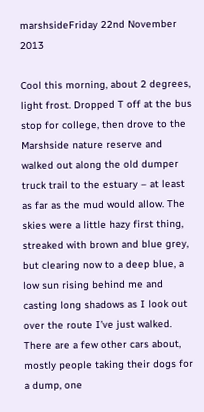marshsideFriday 22nd November 2013

Cool this morning, about 2 degrees, light frost. Dropped T off at the bus stop for college, then drove to the Marshside nature reserve and walked out along the old dumper truck trail to the estuary – at least as far as the mud would allow. The skies were a little hazy first thing, streaked with brown and blue grey, but clearing now to a deep blue, a low sun rising behind me and casting long shadows as I look out over the route I’ve just walked. There are a few other cars about, mostly people taking their dogs for a dump, one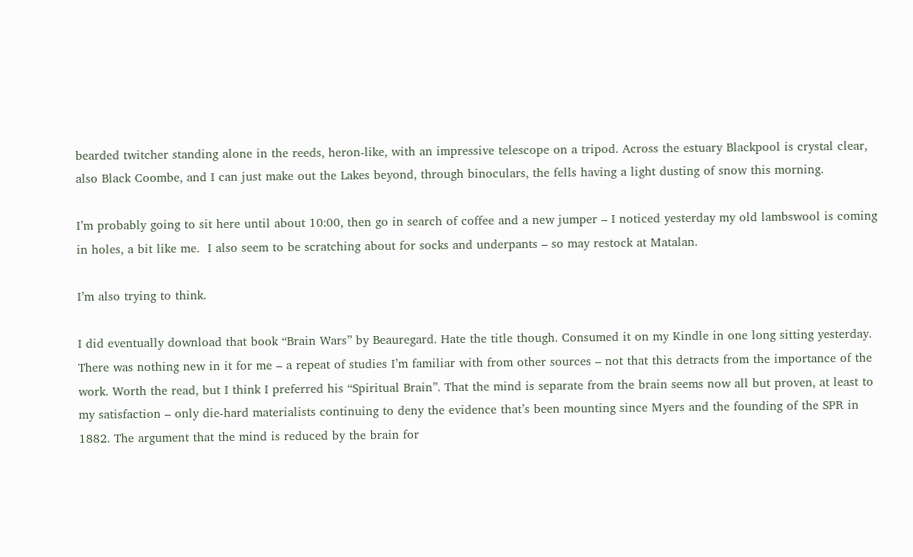bearded twitcher standing alone in the reeds, heron-like, with an impressive telescope on a tripod. Across the estuary Blackpool is crystal clear, also Black Coombe, and I can just make out the Lakes beyond, through binoculars, the fells having a light dusting of snow this morning.

I’m probably going to sit here until about 10:00, then go in search of coffee and a new jumper – I noticed yesterday my old lambswool is coming in holes, a bit like me.  I also seem to be scratching about for socks and underpants – so may restock at Matalan.

I’m also trying to think.

I did eventually download that book “Brain Wars” by Beauregard. Hate the title though. Consumed it on my Kindle in one long sitting yesterday. There was nothing new in it for me – a repeat of studies I’m familiar with from other sources – not that this detracts from the importance of the work. Worth the read, but I think I preferred his “Spiritual Brain”. That the mind is separate from the brain seems now all but proven, at least to my satisfaction – only die-hard materialists continuing to deny the evidence that’s been mounting since Myers and the founding of the SPR in 1882. The argument that the mind is reduced by the brain for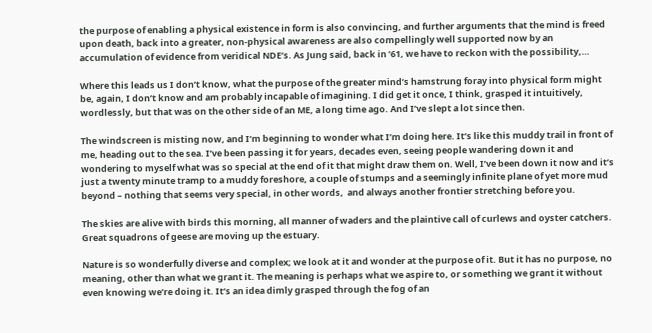the purpose of enabling a physical existence in form is also convincing, and further arguments that the mind is freed upon death, back into a greater, non-physical awareness are also compellingly well supported now by an accumulation of evidence from veridical NDE’s. As Jung said, back in ’61, we have to reckon with the possibility,…

Where this leads us I don’t know, what the purpose of the greater mind’s hamstrung foray into physical form might be, again, I don’t know and am probably incapable of imagining. I did get it once, I think, grasped it intuitively, wordlessly, but that was on the other side of an ME, a long time ago. And I’ve slept a lot since then.

The windscreen is misting now, and I’m beginning to wonder what I’m doing here. It’s like this muddy trail in front of me, heading out to the sea. I’ve been passing it for years, decades even, seeing people wandering down it and wondering to myself what was so special at the end of it that might draw them on. Well, I’ve been down it now and it’s just a twenty minute tramp to a muddy foreshore, a couple of stumps and a seemingly infinite plane of yet more mud beyond – nothing that seems very special, in other words,  and always another frontier stretching before you.

The skies are alive with birds this morning, all manner of waders and the plaintive call of curlews and oyster catchers. Great squadrons of geese are moving up the estuary.

Nature is so wonderfully diverse and complex; we look at it and wonder at the purpose of it. But it has no purpose, no meaning, other than what we grant it. The meaning is perhaps what we aspire to, or something we grant it without even knowing we’re doing it. It’s an idea dimly grasped through the fog of an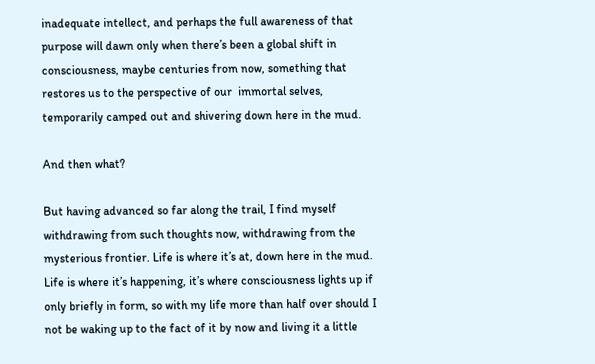inadequate intellect, and perhaps the full awareness of that purpose will dawn only when there’s been a global shift in consciousness, maybe centuries from now, something that restores us to the perspective of our  immortal selves, temporarily camped out and shivering down here in the mud.

And then what?

But having advanced so far along the trail, I find myself withdrawing from such thoughts now, withdrawing from the mysterious frontier. Life is where it’s at, down here in the mud. Life is where it’s happening, it’s where consciousness lights up if only briefly in form, so with my life more than half over should I not be waking up to the fact of it by now and living it a little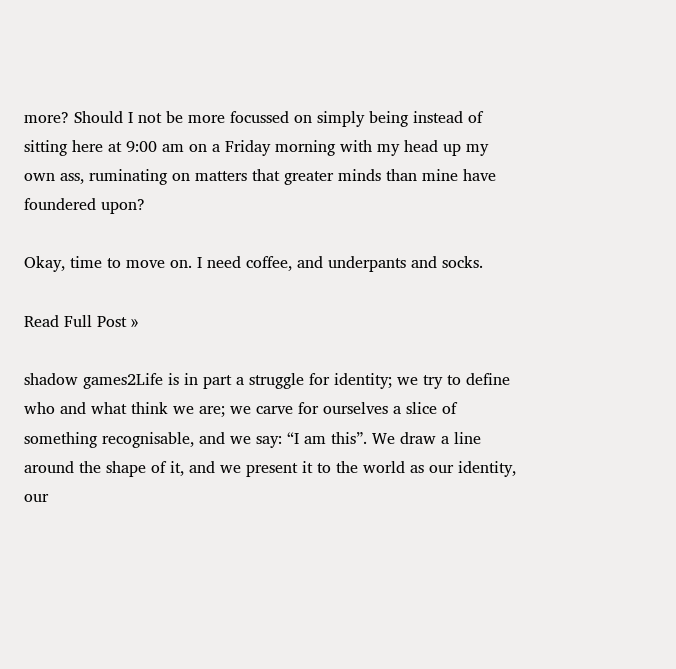more? Should I not be more focussed on simply being instead of sitting here at 9:00 am on a Friday morning with my head up my own ass, ruminating on matters that greater minds than mine have foundered upon?

Okay, time to move on. I need coffee, and underpants and socks.

Read Full Post »

shadow games2Life is in part a struggle for identity; we try to define who and what think we are; we carve for ourselves a slice of something recognisable, and we say: “I am this”. We draw a line around the shape of it, and we present it to the world as our identity, our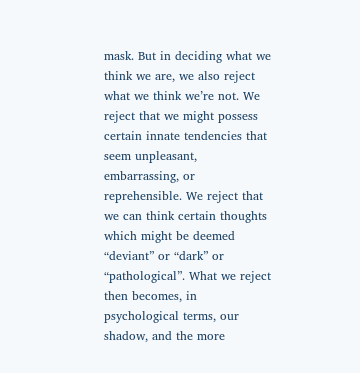mask. But in deciding what we think we are, we also reject what we think we’re not. We reject that we might possess certain innate tendencies that seem unpleasant, embarrassing, or reprehensible. We reject that we can think certain thoughts which might be deemed “deviant” or “dark” or “pathological”. What we reject then becomes, in psychological terms, our shadow, and the more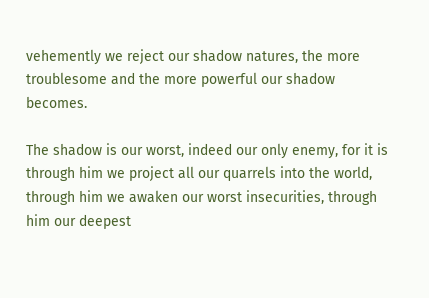vehemently we reject our shadow natures, the more troublesome and the more powerful our shadow becomes.

The shadow is our worst, indeed our only enemy, for it is through him we project all our quarrels into the world, through him we awaken our worst insecurities, through him our deepest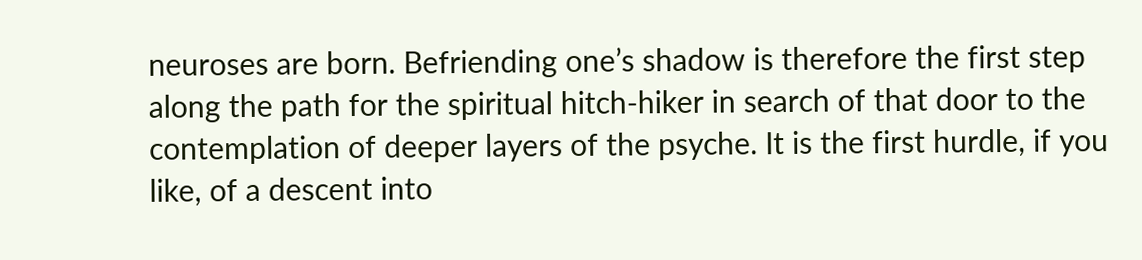neuroses are born. Befriending one’s shadow is therefore the first step along the path for the spiritual hitch-hiker in search of that door to the contemplation of deeper layers of the psyche. It is the first hurdle, if you like, of a descent into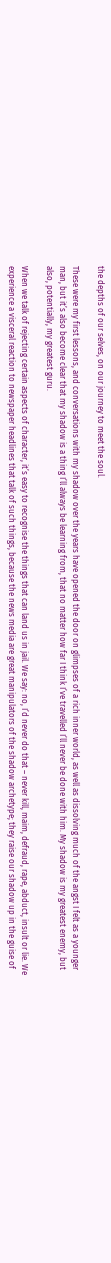the depths of our selves, on our journey to meet the soul.

These were my first lessons, and conversations with my shadow over the years have opened the door on glimpses of a rich inner world, as well as dissolving much of the angst I felt as a younger man, but it’s also become clear that my shadow is a thing I’ll always be learning from, that no matter how far I think I’ve travelled I’ll never be done with him. My shadow is my greatest enemy, but also, potentially, my greatest guru.

When we talk of rejecting certain aspects of character, it’s easy to recognise the things that can land us in jail. We say: no, I’d never do that – never kill, maim, defraud, rape, abduct, insult or lie. We experience a visceral reaction to newspaper headlines that talk of such things, because the news media are great manipulators of the shadow archetype; they raise our shadow up in the guise of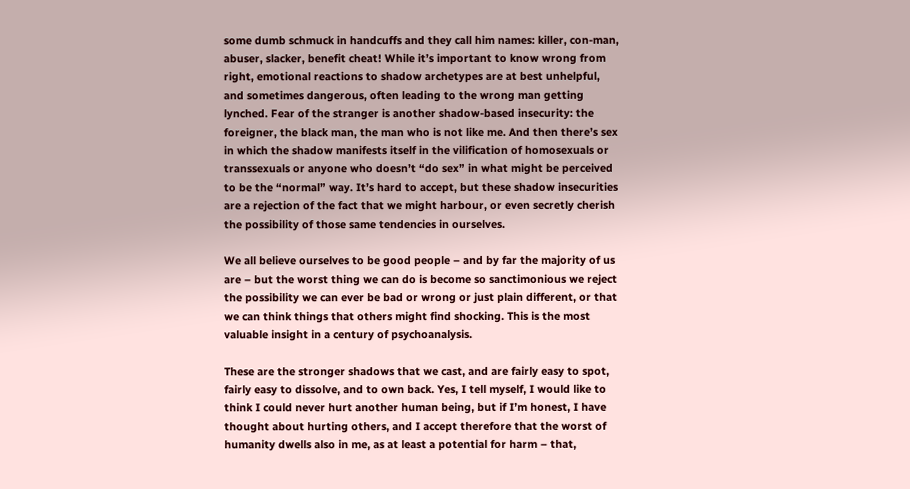some dumb schmuck in handcuffs and they call him names: killer, con-man, abuser, slacker, benefit cheat! While it’s important to know wrong from right, emotional reactions to shadow archetypes are at best unhelpful, and sometimes dangerous, often leading to the wrong man getting lynched. Fear of the stranger is another shadow-based insecurity: the foreigner, the black man, the man who is not like me. And then there’s sex in which the shadow manifests itself in the vilification of homosexuals or transsexuals or anyone who doesn’t “do sex” in what might be perceived to be the “normal” way. It’s hard to accept, but these shadow insecurities are a rejection of the fact that we might harbour, or even secretly cherish the possibility of those same tendencies in ourselves.

We all believe ourselves to be good people – and by far the majority of us are – but the worst thing we can do is become so sanctimonious we reject the possibility we can ever be bad or wrong or just plain different, or that we can think things that others might find shocking. This is the most valuable insight in a century of psychoanalysis.

These are the stronger shadows that we cast, and are fairly easy to spot, fairly easy to dissolve, and to own back. Yes, I tell myself, I would like to think I could never hurt another human being, but if I’m honest, I have thought about hurting others, and I accept therefore that the worst of humanity dwells also in me, as at least a potential for harm – that,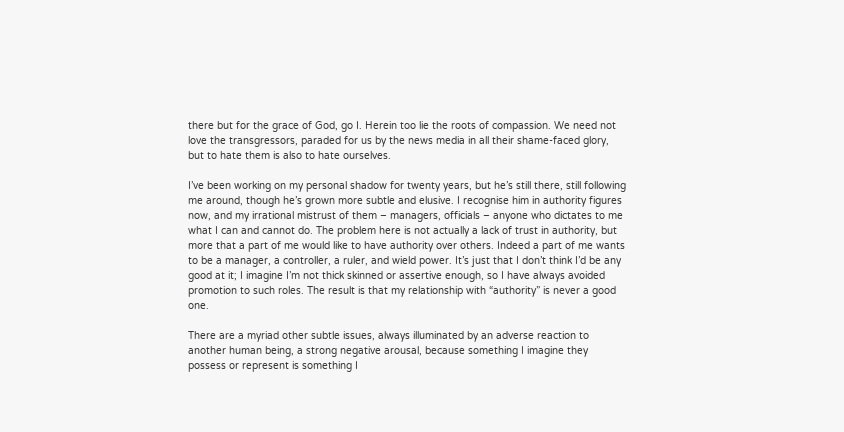there but for the grace of God, go I. Herein too lie the roots of compassion. We need not love the transgressors, paraded for us by the news media in all their shame-faced glory, but to hate them is also to hate ourselves.

I’ve been working on my personal shadow for twenty years, but he’s still there, still following me around, though he’s grown more subtle and elusive. I recognise him in authority figures now, and my irrational mistrust of them – managers, officials – anyone who dictates to me what I can and cannot do. The problem here is not actually a lack of trust in authority, but more that a part of me would like to have authority over others. Indeed a part of me wants to be a manager, a controller, a ruler, and wield power. It’s just that I don’t think I’d be any good at it; I imagine I’m not thick skinned or assertive enough, so I have always avoided promotion to such roles. The result is that my relationship with “authority” is never a good one.

There are a myriad other subtle issues, always illuminated by an adverse reaction to another human being, a strong negative arousal, because something I imagine they possess or represent is something I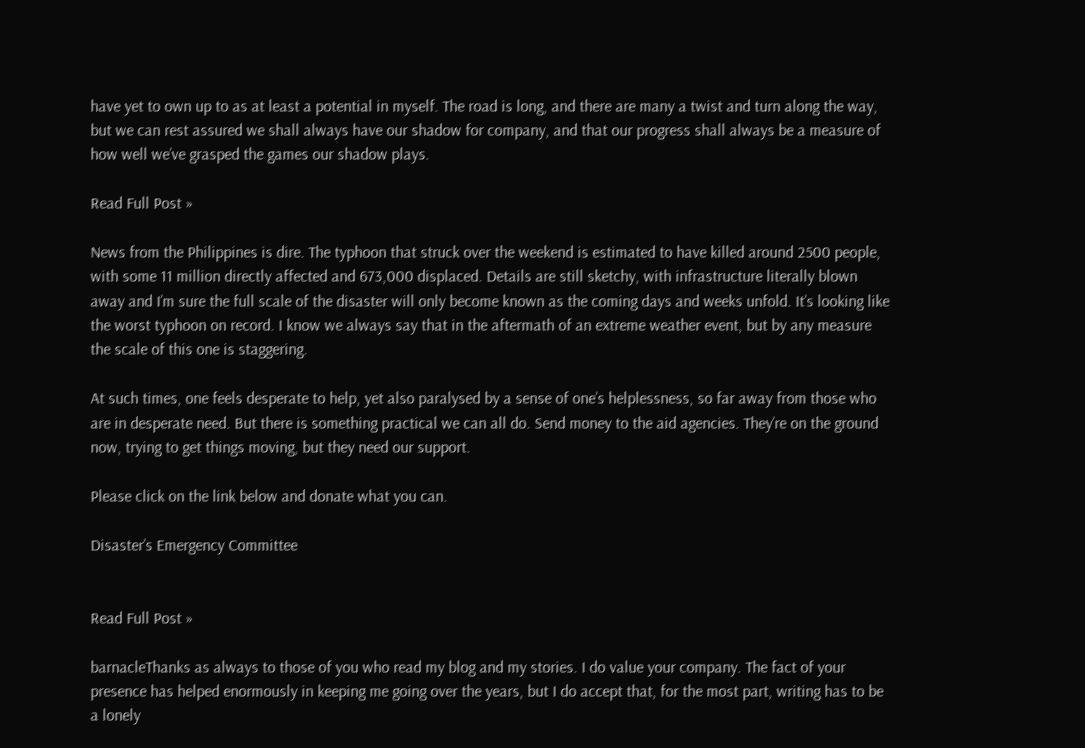have yet to own up to as at least a potential in myself. The road is long, and there are many a twist and turn along the way, but we can rest assured we shall always have our shadow for company, and that our progress shall always be a measure of how well we’ve grasped the games our shadow plays.

Read Full Post »

News from the Philippines is dire. The typhoon that struck over the weekend is estimated to have killed around 2500 people, with some 11 million directly affected and 673,000 displaced. Details are still sketchy, with infrastructure literally blown away and I’m sure the full scale of the disaster will only become known as the coming days and weeks unfold. It’s looking like the worst typhoon on record. I know we always say that in the aftermath of an extreme weather event, but by any measure the scale of this one is staggering.

At such times, one feels desperate to help, yet also paralysed by a sense of one’s helplessness, so far away from those who are in desperate need. But there is something practical we can all do. Send money to the aid agencies. They’re on the ground now, trying to get things moving, but they need our support.

Please click on the link below and donate what you can.

Disaster’s Emergency Committee


Read Full Post »

barnacleThanks as always to those of you who read my blog and my stories. I do value your company. The fact of your presence has helped enormously in keeping me going over the years, but I do accept that, for the most part, writing has to be a lonely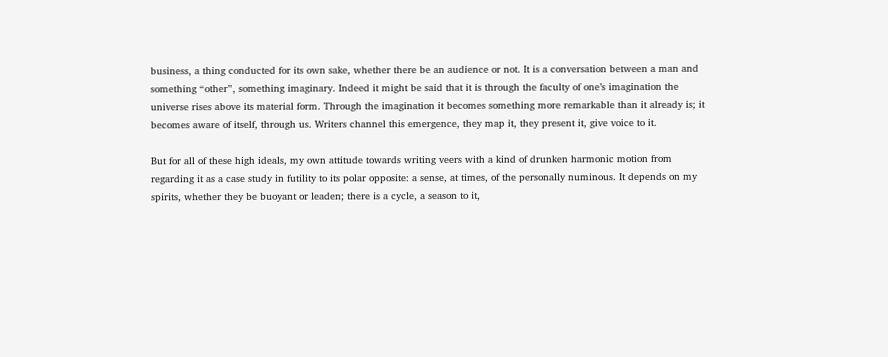business, a thing conducted for its own sake, whether there be an audience or not. It is a conversation between a man and something “other”, something imaginary. Indeed it might be said that it is through the faculty of one’s imagination the universe rises above its material form. Through the imagination it becomes something more remarkable than it already is; it becomes aware of itself, through us. Writers channel this emergence, they map it, they present it, give voice to it.

But for all of these high ideals, my own attitude towards writing veers with a kind of drunken harmonic motion from regarding it as a case study in futility to its polar opposite: a sense, at times, of the personally numinous. It depends on my spirits, whether they be buoyant or leaden; there is a cycle, a season to it,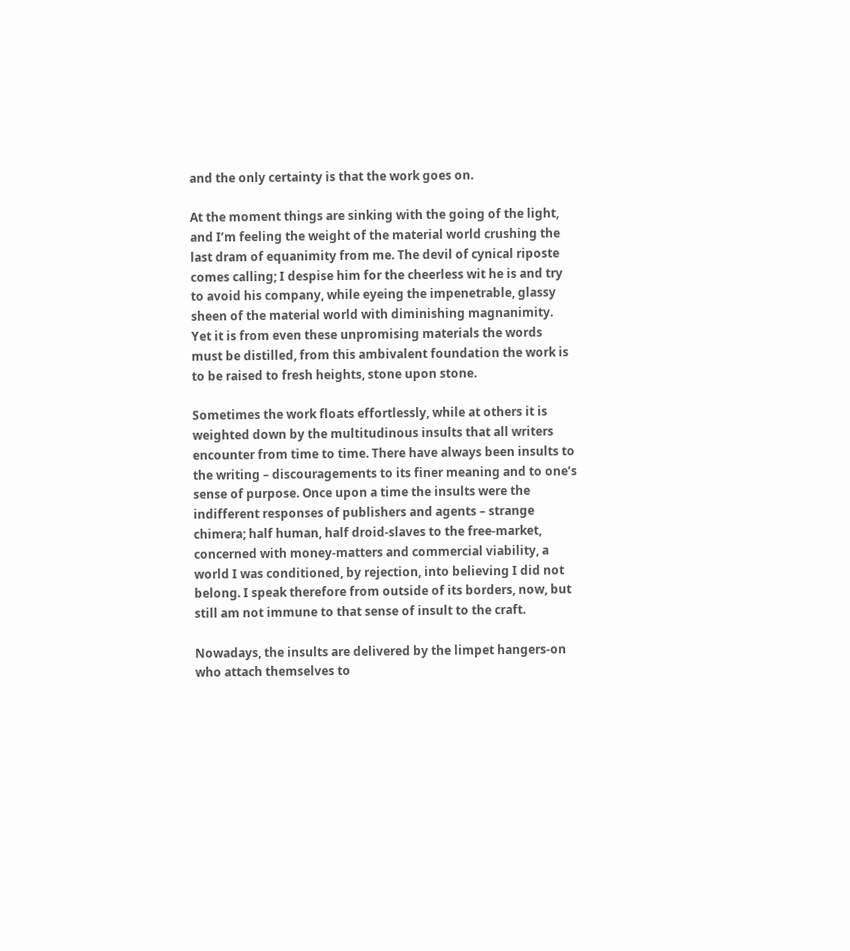and the only certainty is that the work goes on.

At the moment things are sinking with the going of the light, and I’m feeling the weight of the material world crushing the last dram of equanimity from me. The devil of cynical riposte comes calling; I despise him for the cheerless wit he is and try to avoid his company, while eyeing the impenetrable, glassy sheen of the material world with diminishing magnanimity. Yet it is from even these unpromising materials the words must be distilled, from this ambivalent foundation the work is to be raised to fresh heights, stone upon stone.

Sometimes the work floats effortlessly, while at others it is weighted down by the multitudinous insults that all writers encounter from time to time. There have always been insults to the writing – discouragements to its finer meaning and to one’s sense of purpose. Once upon a time the insults were the indifferent responses of publishers and agents – strange chimera; half human, half droid-slaves to the free-market, concerned with money-matters and commercial viability, a world I was conditioned, by rejection, into believing I did not belong. I speak therefore from outside of its borders, now, but still am not immune to that sense of insult to the craft.

Nowadays, the insults are delivered by the limpet hangers-on who attach themselves to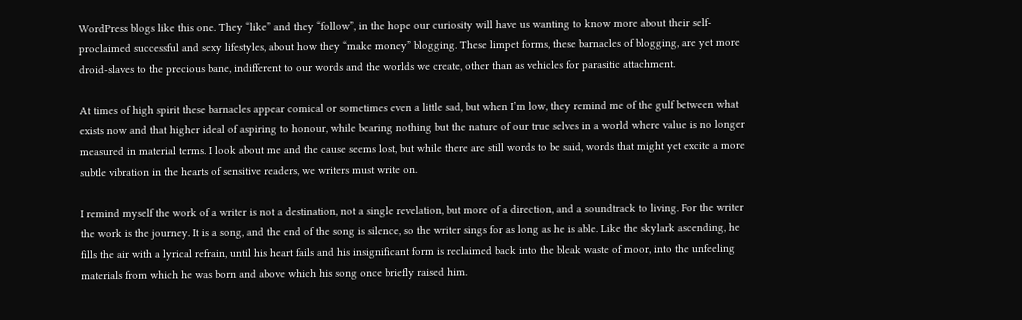WordPress blogs like this one. They “like” and they “follow”, in the hope our curiosity will have us wanting to know more about their self-proclaimed successful and sexy lifestyles, about how they “make money” blogging. These limpet forms, these barnacles of blogging, are yet more droid-slaves to the precious bane, indifferent to our words and the worlds we create, other than as vehicles for parasitic attachment.

At times of high spirit these barnacles appear comical or sometimes even a little sad, but when I’m low, they remind me of the gulf between what exists now and that higher ideal of aspiring to honour, while bearing nothing but the nature of our true selves in a world where value is no longer measured in material terms. I look about me and the cause seems lost, but while there are still words to be said, words that might yet excite a more subtle vibration in the hearts of sensitive readers, we writers must write on.

I remind myself the work of a writer is not a destination, not a single revelation, but more of a direction, and a soundtrack to living. For the writer the work is the journey. It is a song, and the end of the song is silence, so the writer sings for as long as he is able. Like the skylark ascending, he fills the air with a lyrical refrain, until his heart fails and his insignificant form is reclaimed back into the bleak waste of moor, into the unfeeling materials from which he was born and above which his song once briefly raised him.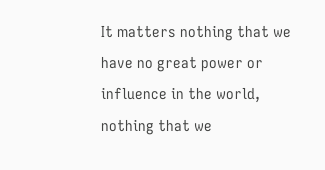It matters nothing that we have no great power or influence in the world, nothing that we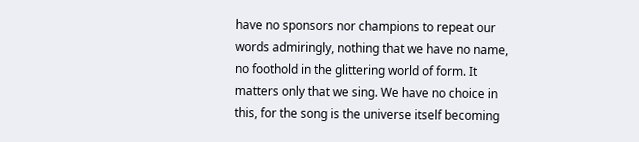have no sponsors nor champions to repeat our words admiringly, nothing that we have no name, no foothold in the glittering world of form. It matters only that we sing. We have no choice in this, for the song is the universe itself becoming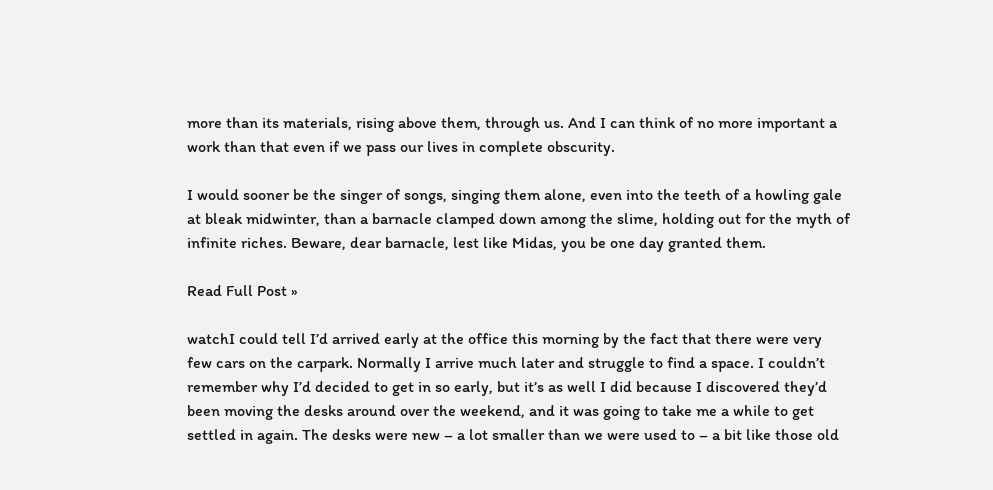more than its materials, rising above them, through us. And I can think of no more important a work than that even if we pass our lives in complete obscurity.

I would sooner be the singer of songs, singing them alone, even into the teeth of a howling gale at bleak midwinter, than a barnacle clamped down among the slime, holding out for the myth of infinite riches. Beware, dear barnacle, lest like Midas, you be one day granted them.

Read Full Post »

watchI could tell I’d arrived early at the office this morning by the fact that there were very few cars on the carpark. Normally I arrive much later and struggle to find a space. I couldn’t remember why I’d decided to get in so early, but it’s as well I did because I discovered they’d been moving the desks around over the weekend, and it was going to take me a while to get settled in again. The desks were new – a lot smaller than we were used to – a bit like those old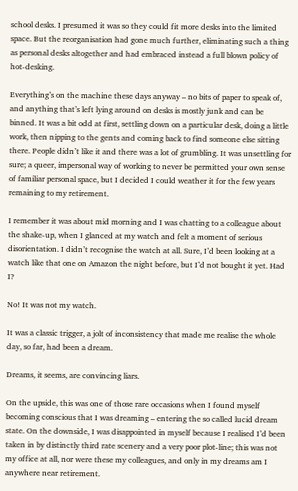school desks. I presumed it was so they could fit more desks into the limited space. But the reorganisation had gone much further, eliminating such a thing as personal desks altogether and had embraced instead a full blown policy of hot-desking.

Everything’s on the machine these days anyway – no bits of paper to speak of, and anything that’s left lying around on desks is mostly junk and can be binned. It was a bit odd at first, settling down on a particular desk, doing a little work, then nipping to the gents and coming back to find someone else sitting there. People didn’t like it and there was a lot of grumbling. It was unsettling for sure; a queer, impersonal way of working to never be permitted your own sense of familiar personal space, but I decided I could weather it for the few years remaining to my retirement.

I remember it was about mid morning and I was chatting to a colleague about the shake-up, when I glanced at my watch and felt a moment of serious disorientation. I didn’t recognise the watch at all. Sure, I’d been looking at a watch like that one on Amazon the night before, but I’d not bought it yet. Had I?

No! It was not my watch.

It was a classic trigger, a jolt of inconsistency that made me realise the whole day, so far, had been a dream.

Dreams, it seems, are convincing liars.

On the upside, this was one of those rare occasions when I found myself becoming conscious that I was dreaming – entering the so called lucid dream state. On the downside, I was disappointed in myself because I realised I’d been taken in by distinctly third rate scenery and a very poor plot-line; this was not my office at all, nor were these my colleagues, and only in my dreams am I anywhere near retirement.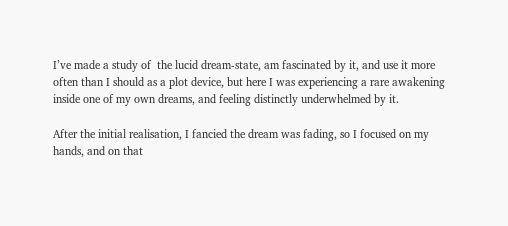I’ve made a study of  the lucid dream-state, am fascinated by it, and use it more often than I should as a plot device, but here I was experiencing a rare awakening inside one of my own dreams, and feeling distinctly underwhelmed by it.

After the initial realisation, I fancied the dream was fading, so I focused on my hands, and on that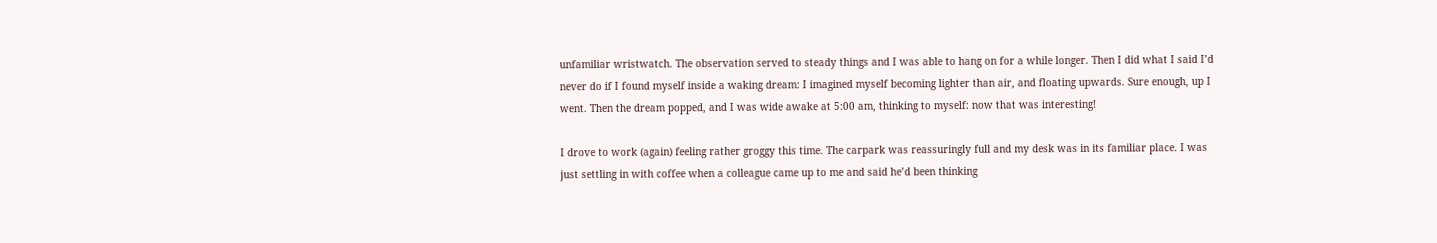unfamiliar wristwatch. The observation served to steady things and I was able to hang on for a while longer. Then I did what I said I’d never do if I found myself inside a waking dream: I imagined myself becoming lighter than air, and floating upwards. Sure enough, up I went. Then the dream popped, and I was wide awake at 5:00 am, thinking to myself: now that was interesting!

I drove to work (again) feeling rather groggy this time. The carpark was reassuringly full and my desk was in its familiar place. I was just settling in with coffee when a colleague came up to me and said he’d been thinking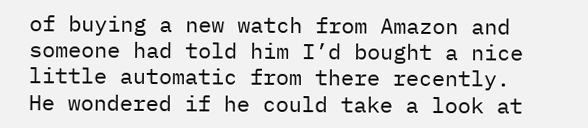of buying a new watch from Amazon and someone had told him I’d bought a nice little automatic from there recently. He wondered if he could take a look at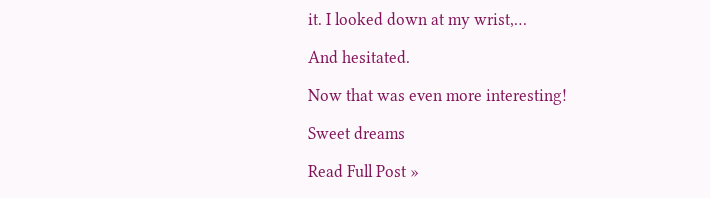it. I looked down at my wrist,…

And hesitated.

Now that was even more interesting!

Sweet dreams

Read Full Post »